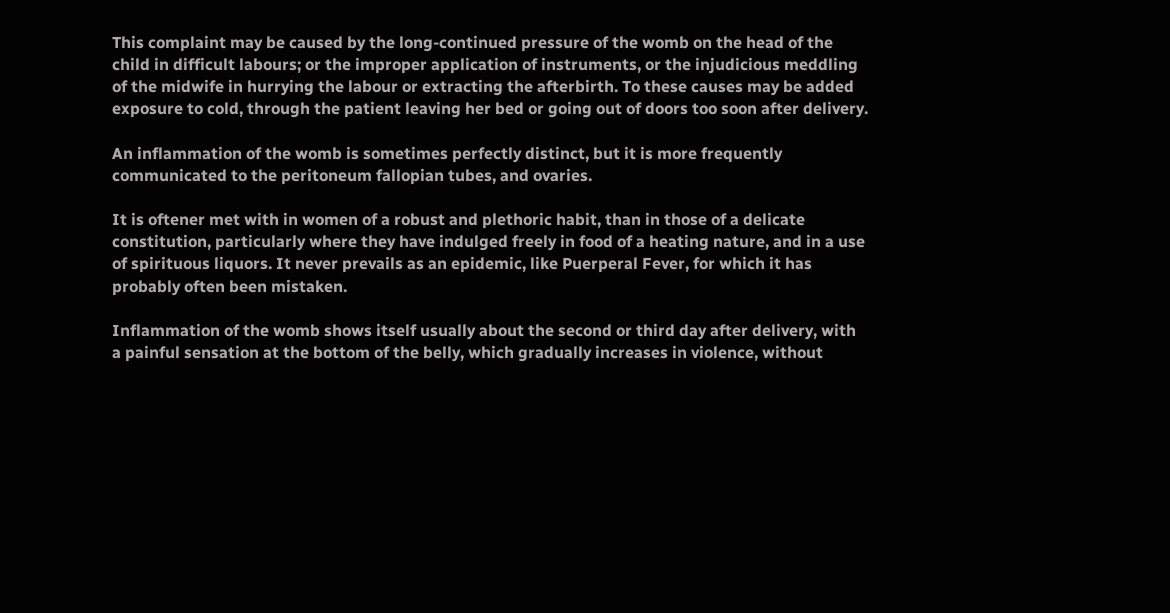This complaint may be caused by the long-continued pressure of the womb on the head of the child in difficult labours; or the improper application of instruments, or the injudicious meddling of the midwife in hurrying the labour or extracting the afterbirth. To these causes may be added exposure to cold, through the patient leaving her bed or going out of doors too soon after delivery.

An inflammation of the womb is sometimes perfectly distinct, but it is more frequently communicated to the peritoneum fallopian tubes, and ovaries.

It is oftener met with in women of a robust and plethoric habit, than in those of a delicate constitution, particularly where they have indulged freely in food of a heating nature, and in a use of spirituous liquors. It never prevails as an epidemic, like Puerperal Fever, for which it has probably often been mistaken.

Inflammation of the womb shows itself usually about the second or third day after delivery, with a painful sensation at the bottom of the belly, which gradually increases in violence, without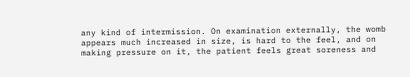any kind of intermission. On examination externally, the womb appears much increased in size, is hard to the feel, and on making pressure on it, the patient feels great soreness and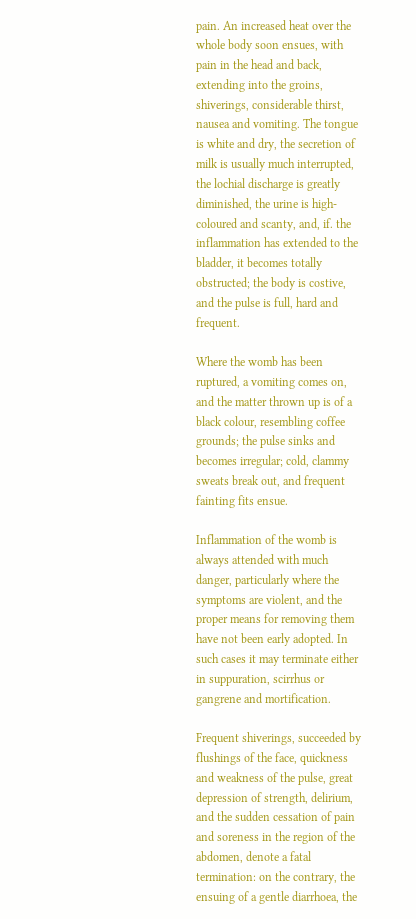pain. An increased heat over the whole body soon ensues, with pain in the head and back, extending into the groins, shiverings, considerable thirst, nausea and vomiting. The tongue is white and dry, the secretion of milk is usually much interrupted, the lochial discharge is greatly diminished, the urine is high-coloured and scanty, and, if. the inflammation has extended to the bladder, it becomes totally obstructed; the body is costive, and the pulse is full, hard and frequent.

Where the womb has been ruptured, a vomiting comes on, and the matter thrown up is of a black colour, resembling coffee grounds; the pulse sinks and becomes irregular; cold, clammy sweats break out, and frequent fainting fits ensue.

Inflammation of the womb is always attended with much danger, particularly where the symptoms are violent, and the proper means for removing them have not been early adopted. In such cases it may terminate either in suppuration, scirrhus or gangrene and mortification.

Frequent shiverings, succeeded by flushings of the face, quickness and weakness of the pulse, great depression of strength, delirium, and the sudden cessation of pain and soreness in the region of the abdomen, denote a fatal termination: on the contrary, the ensuing of a gentle diarrhoea, the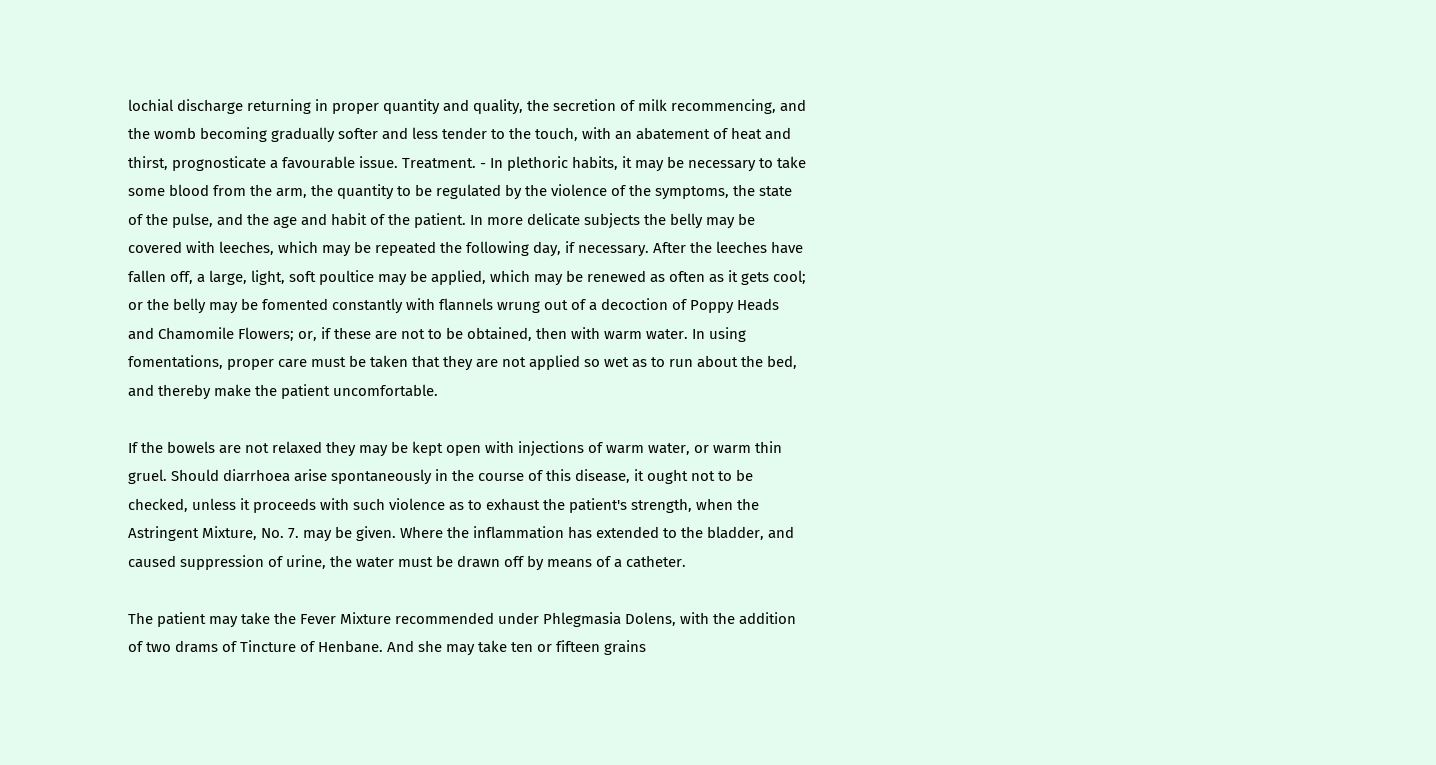lochial discharge returning in proper quantity and quality, the secretion of milk recommencing, and the womb becoming gradually softer and less tender to the touch, with an abatement of heat and thirst, prognosticate a favourable issue. Treatment. - In plethoric habits, it may be necessary to take some blood from the arm, the quantity to be regulated by the violence of the symptoms, the state of the pulse, and the age and habit of the patient. In more delicate subjects the belly may be covered with leeches, which may be repeated the following day, if necessary. After the leeches have fallen off, a large, light, soft poultice may be applied, which may be renewed as often as it gets cool; or the belly may be fomented constantly with flannels wrung out of a decoction of Poppy Heads and Chamomile Flowers; or, if these are not to be obtained, then with warm water. In using fomentations, proper care must be taken that they are not applied so wet as to run about the bed, and thereby make the patient uncomfortable.

If the bowels are not relaxed they may be kept open with injections of warm water, or warm thin gruel. Should diarrhoea arise spontaneously in the course of this disease, it ought not to be checked, unless it proceeds with such violence as to exhaust the patient's strength, when the Astringent Mixture, No. 7. may be given. Where the inflammation has extended to the bladder, and caused suppression of urine, the water must be drawn off by means of a catheter.

The patient may take the Fever Mixture recommended under Phlegmasia Dolens, with the addition of two drams of Tincture of Henbane. And she may take ten or fifteen grains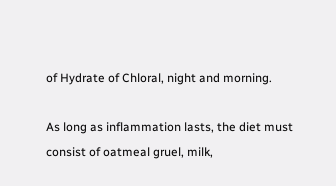of Hydrate of Chloral, night and morning.

As long as inflammation lasts, the diet must consist of oatmeal gruel, milk,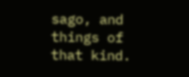sago, and things of that kind.